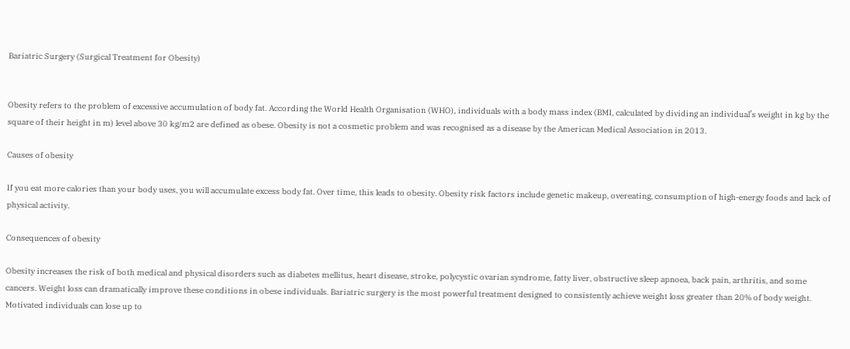Bariatric Surgery (Surgical Treatment for Obesity)


Obesity refers to the problem of excessive accumulation of body fat. According the World Health Organisation (WHO), individuals with a body mass index (BMI, calculated by dividing an individual’s weight in kg by the square of their height in m) level above 30 kg/m2 are defined as obese. Obesity is not a cosmetic problem and was recognised as a disease by the American Medical Association in 2013.

Causes of obesity

If you eat more calories than your body uses, you will accumulate excess body fat. Over time, this leads to obesity. Obesity risk factors include genetic makeup, overeating, consumption of high-energy foods and lack of physical activity.

Consequences of obesity

Obesity increases the risk of both medical and physical disorders such as diabetes mellitus, heart disease, stroke, polycystic ovarian syndrome, fatty liver, obstructive sleep apnoea, back pain, arthritis, and some cancers. Weight loss can dramatically improve these conditions in obese individuals. Bariatric surgery is the most powerful treatment designed to consistently achieve weight loss greater than 20% of body weight. Motivated individuals can lose up to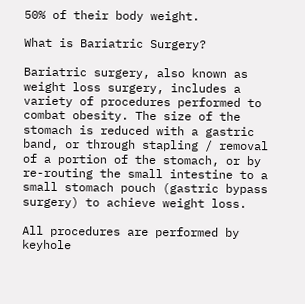50% of their body weight.

What is Bariatric Surgery?

Bariatric surgery, also known as weight loss surgery, includes a variety of procedures performed to combat obesity. The size of the stomach is reduced with a gastric band, or through stapling / removal of a portion of the stomach, or by re-routing the small intestine to a small stomach pouch (gastric bypass surgery) to achieve weight loss.

All procedures are performed by keyhole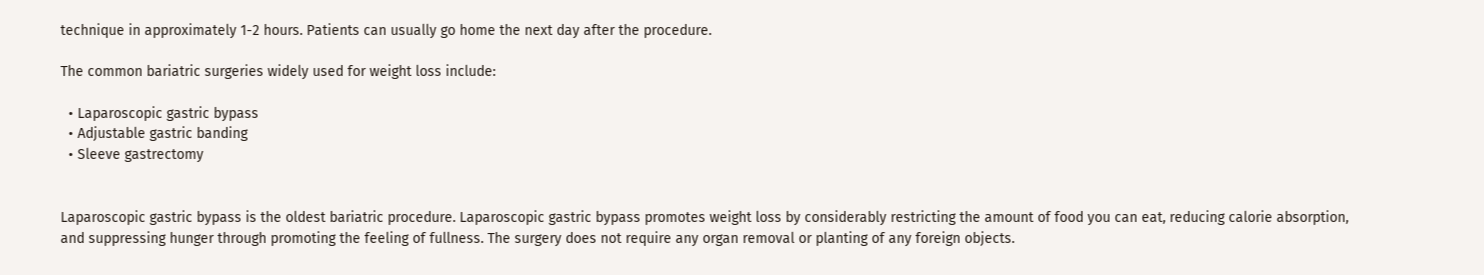technique in approximately 1-2 hours. Patients can usually go home the next day after the procedure.

The common bariatric surgeries widely used for weight loss include:

  • Laparoscopic gastric bypass
  • Adjustable gastric banding
  • Sleeve gastrectomy


Laparoscopic gastric bypass is the oldest bariatric procedure. Laparoscopic gastric bypass promotes weight loss by considerably restricting the amount of food you can eat, reducing calorie absorption, and suppressing hunger through promoting the feeling of fullness. The surgery does not require any organ removal or planting of any foreign objects.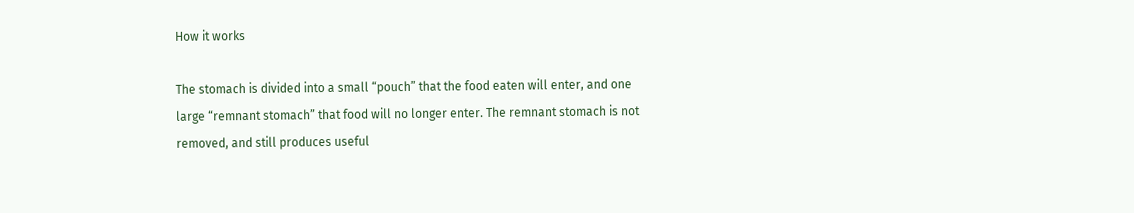How it works

The stomach is divided into a small “pouch” that the food eaten will enter, and one large “remnant stomach” that food will no longer enter. The remnant stomach is not removed, and still produces useful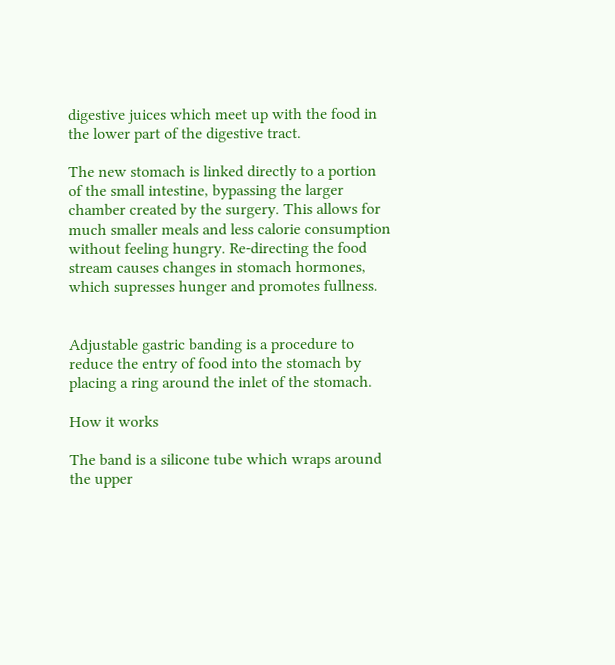digestive juices which meet up with the food in the lower part of the digestive tract.

The new stomach is linked directly to a portion of the small intestine, bypassing the larger chamber created by the surgery. This allows for much smaller meals and less calorie consumption without feeling hungry. Re-directing the food stream causes changes in stomach hormones, which supresses hunger and promotes fullness.


Adjustable gastric banding is a procedure to reduce the entry of food into the stomach by placing a ring around the inlet of the stomach.

How it works

The band is a silicone tube which wraps around the upper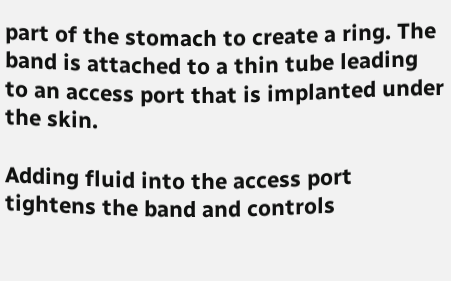part of the stomach to create a ring. The band is attached to a thin tube leading to an access port that is implanted under the skin.

Adding fluid into the access port tightens the band and controls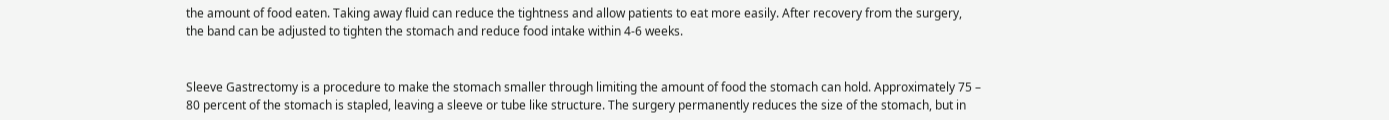the amount of food eaten. Taking away fluid can reduce the tightness and allow patients to eat more easily. After recovery from the surgery, the band can be adjusted to tighten the stomach and reduce food intake within 4-6 weeks.


Sleeve Gastrectomy is a procedure to make the stomach smaller through limiting the amount of food the stomach can hold. Approximately 75 – 80 percent of the stomach is stapled, leaving a sleeve or tube like structure. The surgery permanently reduces the size of the stomach, but in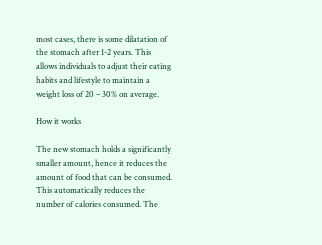most cases, there is some dilatation of the stomach after 1-2 years. This allows individuals to adjust their eating habits and lifestyle to maintain a weight loss of 20 – 30% on average.

How it works

The new stomach holds a significantly smaller amount, hence it reduces the amount of food that can be consumed. This automatically reduces the number of calories consumed. The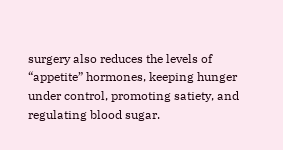surgery also reduces the levels of “appetite” hormones, keeping hunger under control, promoting satiety, and regulating blood sugar.